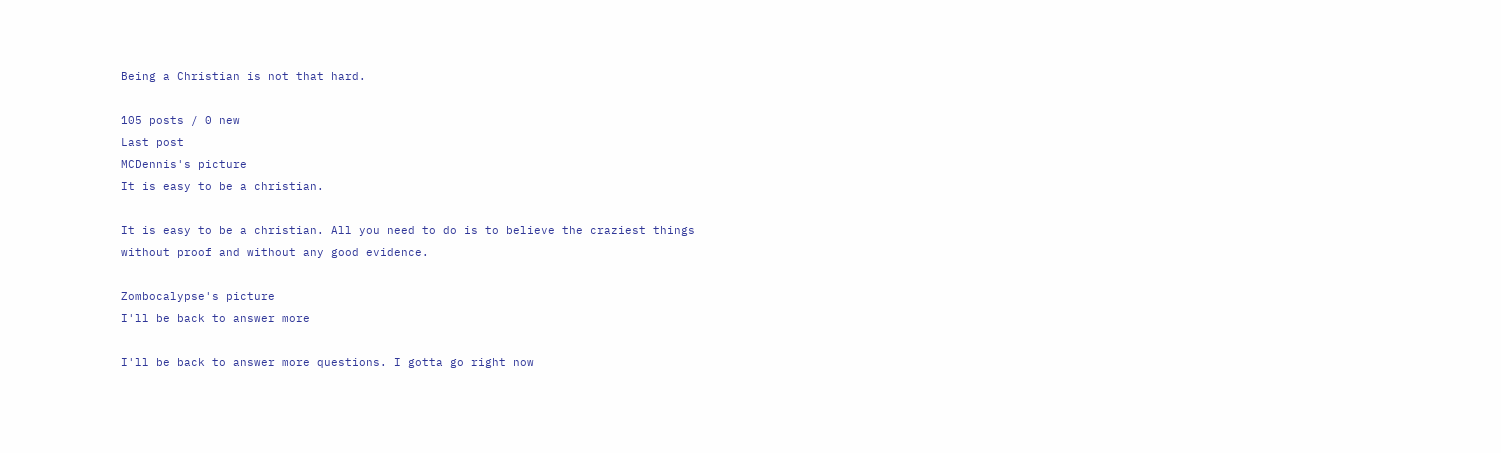Being a Christian is not that hard.

105 posts / 0 new
Last post
MCDennis's picture
It is easy to be a christian.

It is easy to be a christian. All you need to do is to believe the craziest things without proof and without any good evidence.

Zombocalypse's picture
I'll be back to answer more

I'll be back to answer more questions. I gotta go right now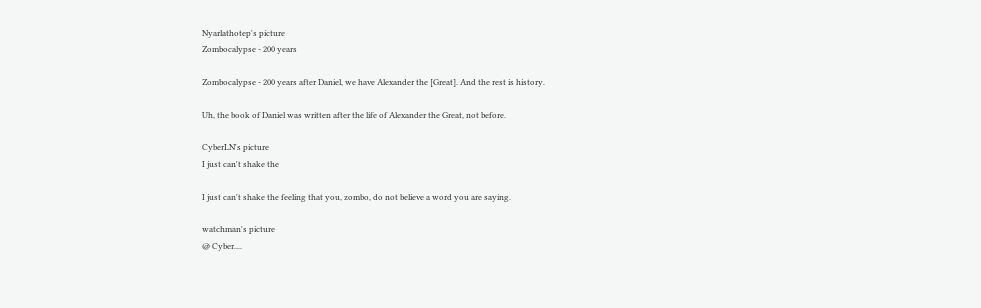Nyarlathotep's picture
Zombocalypse - 200 years

Zombocalypse - 200 years after Daniel, we have Alexander the [Great]. And the rest is history.

Uh, the book of Daniel was written after the life of Alexander the Great, not before.

CyberLN's picture
I just can't shake the

I just can't shake the feeling that you, zombo, do not believe a word you are saying.

watchman's picture
@ Cyber....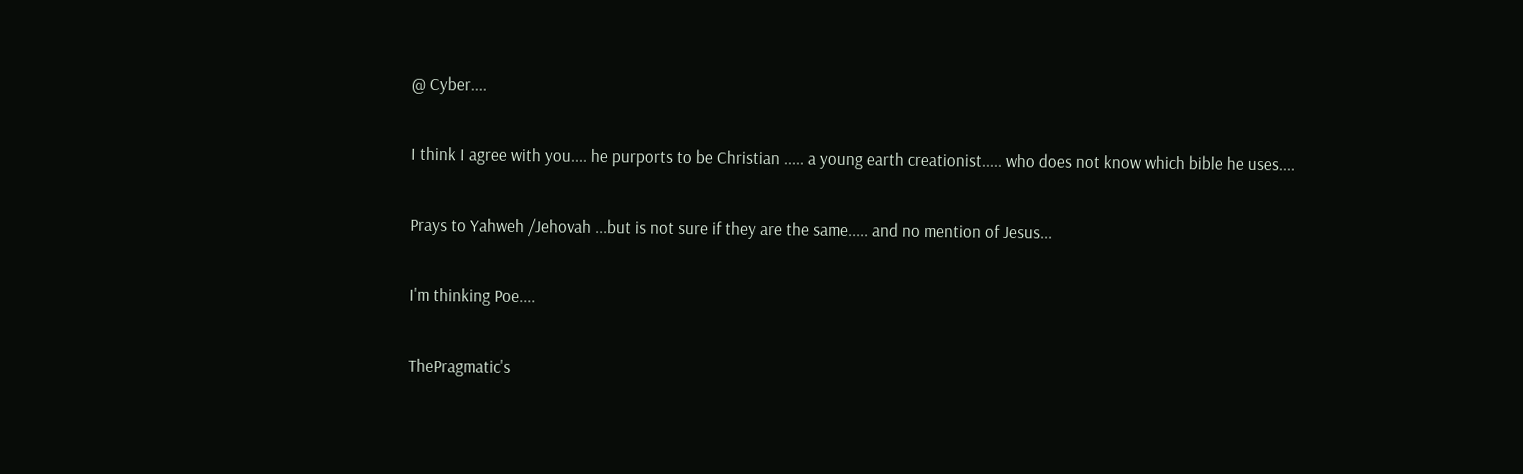@ Cyber....

I think I agree with you.... he purports to be Christian ..... a young earth creationist..... who does not know which bible he uses....

Prays to Yahweh /Jehovah ...but is not sure if they are the same..... and no mention of Jesus...

I'm thinking Poe....

ThePragmatic's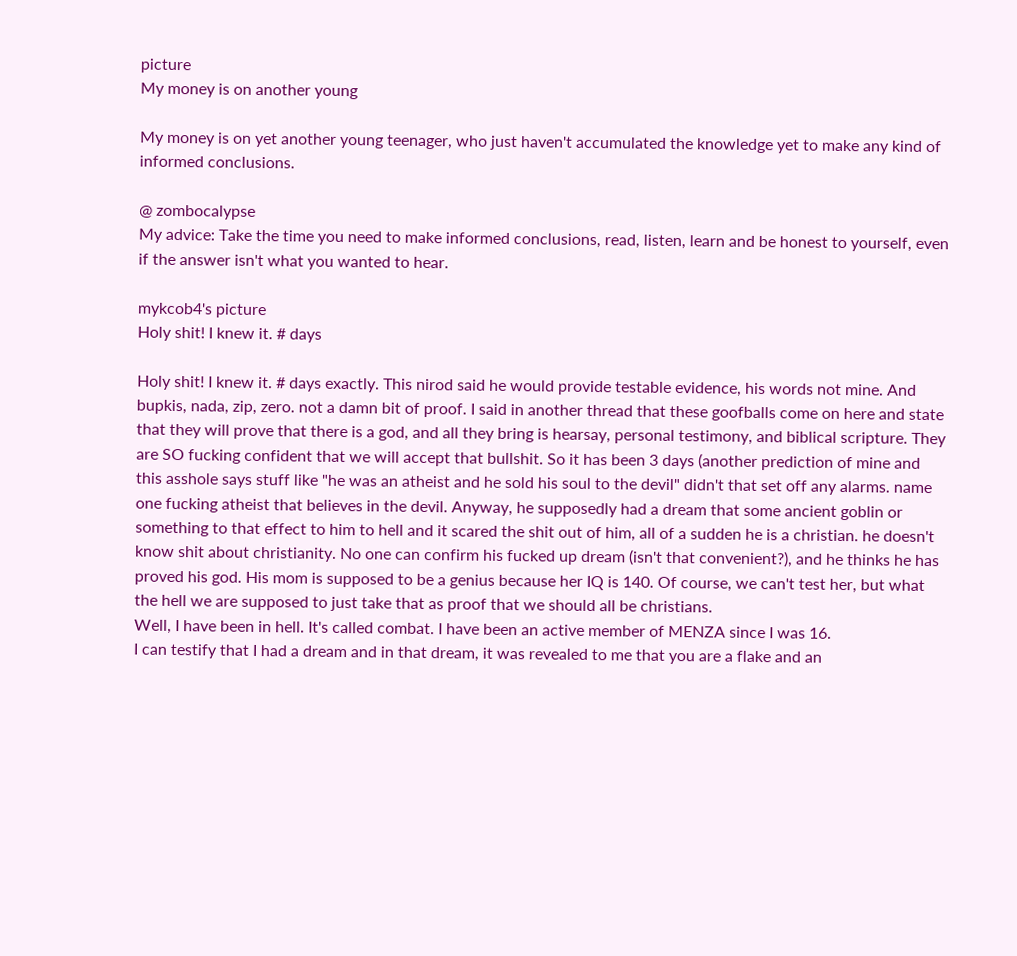picture
My money is on another young

My money is on yet another young teenager, who just haven't accumulated the knowledge yet to make any kind of informed conclusions.

@ zombocalypse
My advice: Take the time you need to make informed conclusions, read, listen, learn and be honest to yourself, even if the answer isn't what you wanted to hear.

mykcob4's picture
Holy shit! I knew it. # days

Holy shit! I knew it. # days exactly. This nirod said he would provide testable evidence, his words not mine. And bupkis, nada, zip, zero. not a damn bit of proof. I said in another thread that these goofballs come on here and state that they will prove that there is a god, and all they bring is hearsay, personal testimony, and biblical scripture. They are SO fucking confident that we will accept that bullshit. So it has been 3 days (another prediction of mine and this asshole says stuff like "he was an atheist and he sold his soul to the devil" didn't that set off any alarms. name one fucking atheist that believes in the devil. Anyway, he supposedly had a dream that some ancient goblin or something to that effect to him to hell and it scared the shit out of him, all of a sudden he is a christian. he doesn't know shit about christianity. No one can confirm his fucked up dream (isn't that convenient?), and he thinks he has proved his god. His mom is supposed to be a genius because her IQ is 140. Of course, we can't test her, but what the hell we are supposed to just take that as proof that we should all be christians.
Well, I have been in hell. It's called combat. I have been an active member of MENZA since I was 16.
I can testify that I had a dream and in that dream, it was revealed to me that you are a flake and an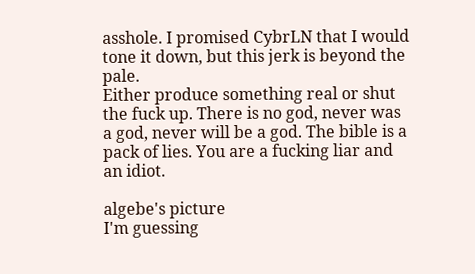asshole. I promised CybrLN that I would tone it down, but this jerk is beyond the pale.
Either produce something real or shut the fuck up. There is no god, never was a god, never will be a god. The bible is a pack of lies. You are a fucking liar and an idiot.

algebe's picture
I'm guessing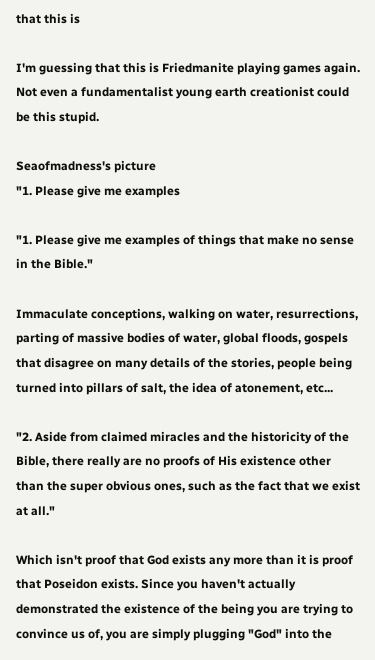that this is

I'm guessing that this is Friedmanite playing games again. Not even a fundamentalist young earth creationist could be this stupid.

Seaofmadness's picture
"1. Please give me examples

"1. Please give me examples of things that make no sense in the Bible."

Immaculate conceptions, walking on water, resurrections, parting of massive bodies of water, global floods, gospels that disagree on many details of the stories, people being turned into pillars of salt, the idea of atonement, etc...

"2. Aside from claimed miracles and the historicity of the Bible, there really are no proofs of His existence other than the super obvious ones, such as the fact that we exist at all."

Which isn't proof that God exists any more than it is proof that Poseidon exists. Since you haven't actually demonstrated the existence of the being you are trying to convince us of, you are simply plugging "God" into the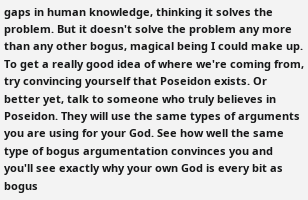gaps in human knowledge, thinking it solves the problem. But it doesn't solve the problem any more than any other bogus, magical being I could make up. To get a really good idea of where we're coming from, try convincing yourself that Poseidon exists. Or better yet, talk to someone who truly believes in Poseidon. They will use the same types of arguments you are using for your God. See how well the same type of bogus argumentation convinces you and you'll see exactly why your own God is every bit as bogus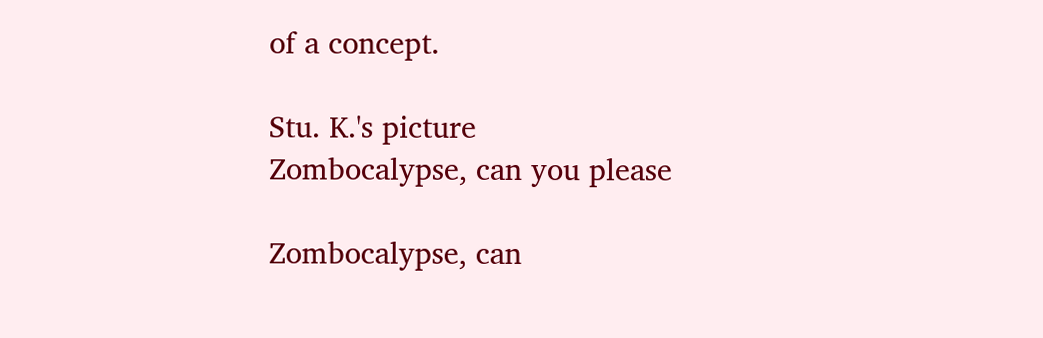of a concept.

Stu. K.'s picture
Zombocalypse, can you please

Zombocalypse, can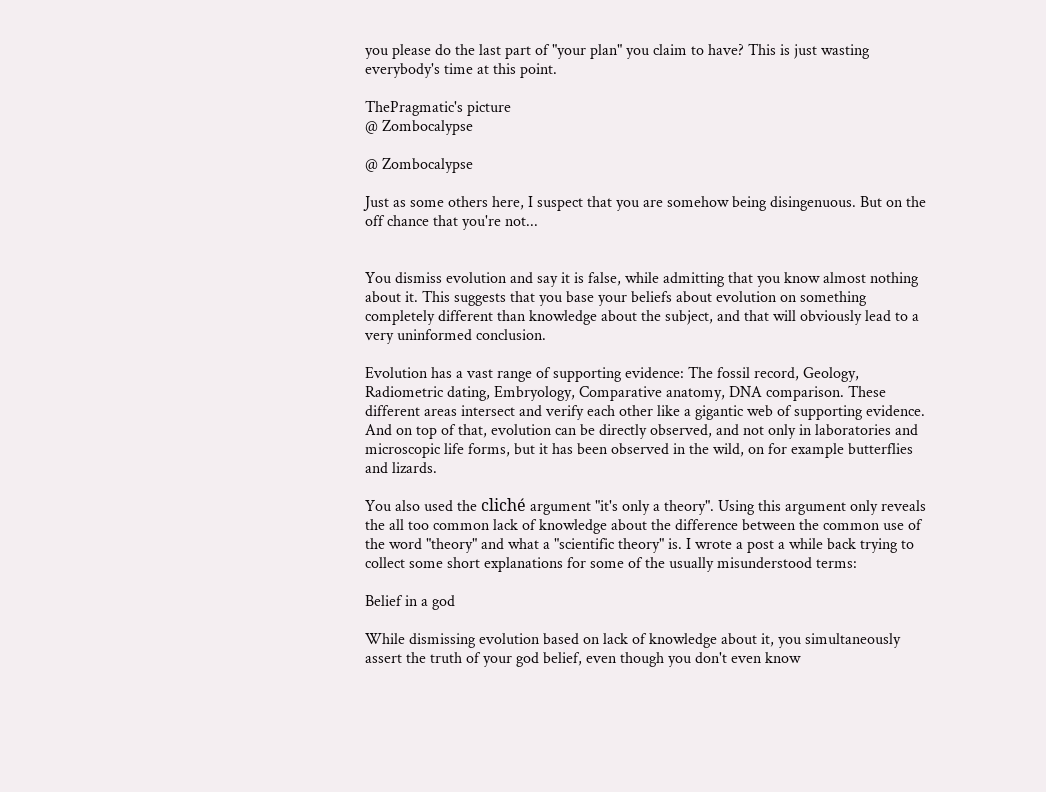you please do the last part of "your plan" you claim to have? This is just wasting everybody's time at this point.

ThePragmatic's picture
@ Zombocalypse

@ Zombocalypse

Just as some others here, I suspect that you are somehow being disingenuous. But on the off chance that you're not...


You dismiss evolution and say it is false, while admitting that you know almost nothing about it. This suggests that you base your beliefs about evolution on something completely different than knowledge about the subject, and that will obviously lead to a very uninformed conclusion.

Evolution has a vast range of supporting evidence: The fossil record, Geology, Radiometric dating, Embryology, Comparative anatomy, DNA comparison. These different areas intersect and verify each other like a gigantic web of supporting evidence.
And on top of that, evolution can be directly observed, and not only in laboratories and microscopic life forms, but it has been observed in the wild, on for example butterflies and lizards.

You also used the cliché argument "it's only a theory". Using this argument only reveals the all too common lack of knowledge about the difference between the common use of the word "theory" and what a "scientific theory" is. I wrote a post a while back trying to collect some short explanations for some of the usually misunderstood terms:

Belief in a god

While dismissing evolution based on lack of knowledge about it, you simultaneously assert the truth of your god belief, even though you don't even know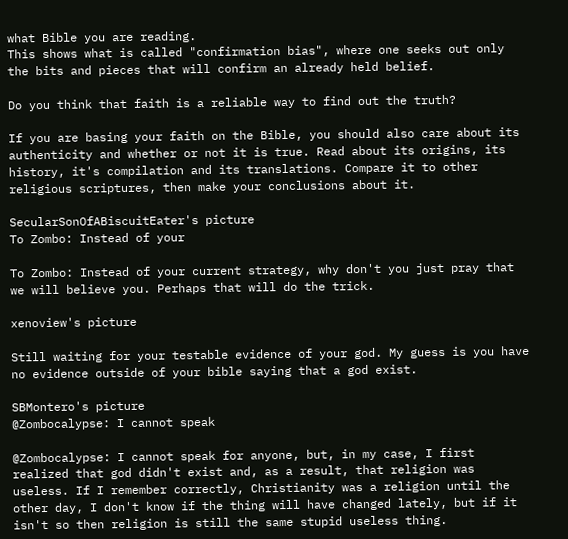what Bible you are reading.
This shows what is called "confirmation bias", where one seeks out only the bits and pieces that will confirm an already held belief.

Do you think that faith is a reliable way to find out the truth?

If you are basing your faith on the Bible, you should also care about its authenticity and whether or not it is true. Read about its origins, its history, it's compilation and its translations. Compare it to other religious scriptures, then make your conclusions about it.

SecularSonOfABiscuitEater's picture
To Zombo: Instead of your

To Zombo: Instead of your current strategy, why don't you just pray that we will believe you. Perhaps that will do the trick.

xenoview's picture

Still waiting for your testable evidence of your god. My guess is you have no evidence outside of your bible saying that a god exist.

SBMontero's picture
@Zombocalypse: I cannot speak

@Zombocalypse: I cannot speak for anyone, but, in my case, I first realized that god didn't exist and, as a result, that religion was useless. If I remember correctly, Christianity was a religion until the other day, I don't know if the thing will have changed lately, but if it isn't so then religion is still the same stupid useless thing.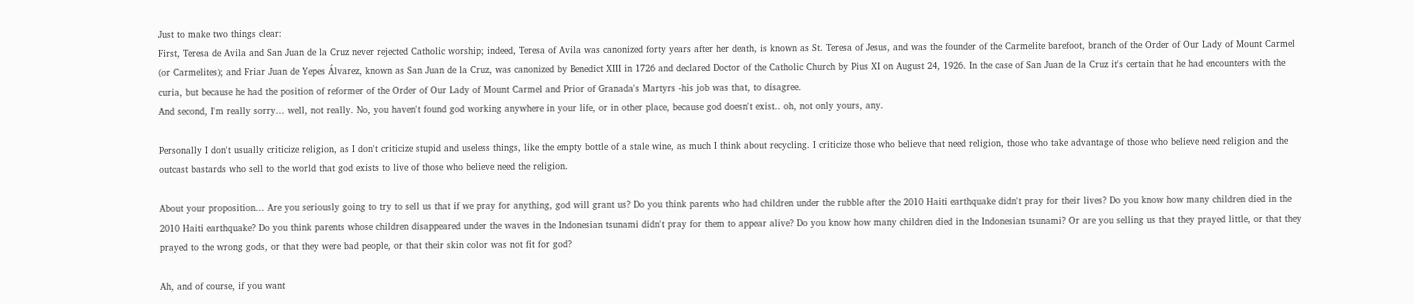Just to make two things clear:
First, Teresa de Avila and San Juan de la Cruz never rejected Catholic worship; indeed, Teresa of Avila was canonized forty years after her death, is known as St. Teresa of Jesus, and was the founder of the Carmelite barefoot, branch of the Order of Our Lady of Mount Carmel (or Carmelites); and Friar Juan de Yepes Álvarez, known as San Juan de la Cruz, was canonized by Benedict XIII in 1726 and declared Doctor of the Catholic Church by Pius XI on August 24, 1926. In the case of San Juan de la Cruz it's certain that he had encounters with the curia, but because he had the position of reformer of the Order of Our Lady of Mount Carmel and Prior of Granada's Martyrs -his job was that, to disagree.
And second, I'm really sorry... well, not really. No, you haven't found god working anywhere in your life, or in other place, because god doesn't exist.. oh, not only yours, any.

Personally I don't usually criticize religion, as I don't criticize stupid and useless things, like the empty bottle of a stale wine, as much I think about recycling. I criticize those who believe that need religion, those who take advantage of those who believe need religion and the outcast bastards who sell to the world that god exists to live of those who believe need the religion.

About your proposition... Are you seriously going to try to sell us that if we pray for anything, god will grant us? Do you think parents who had children under the rubble after the 2010 Haiti earthquake didn't pray for their lives? Do you know how many children died in the 2010 Haiti earthquake? Do you think parents whose children disappeared under the waves in the Indonesian tsunami didn't pray for them to appear alive? Do you know how many children died in the Indonesian tsunami? Or are you selling us that they prayed little, or that they prayed to the wrong gods, or that they were bad people, or that their skin color was not fit for god?

Ah, and of course, if you want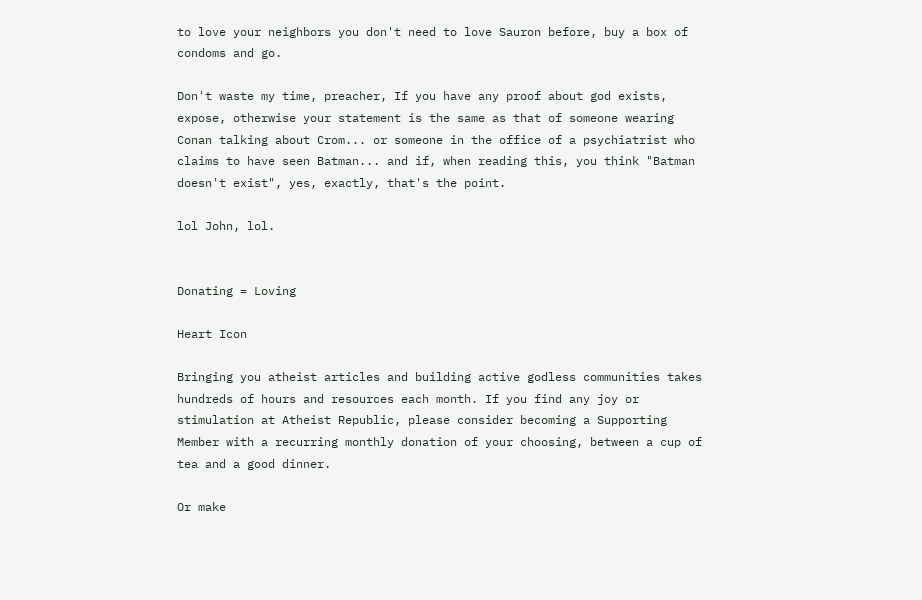to love your neighbors you don't need to love Sauron before, buy a box of condoms and go.

Don't waste my time, preacher, If you have any proof about god exists, expose, otherwise your statement is the same as that of someone wearing Conan talking about Crom... or someone in the office of a psychiatrist who claims to have seen Batman... and if, when reading this, you think "Batman doesn't exist", yes, exactly, that's the point.

lol John, lol.


Donating = Loving

Heart Icon

Bringing you atheist articles and building active godless communities takes hundreds of hours and resources each month. If you find any joy or stimulation at Atheist Republic, please consider becoming a Supporting Member with a recurring monthly donation of your choosing, between a cup of tea and a good dinner.

Or make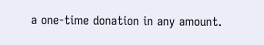a one-time donation in any amount.